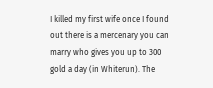I killed my first wife once I found out there is a mercenary you can marry who gives you up to 300 gold a day (in Whiterun). The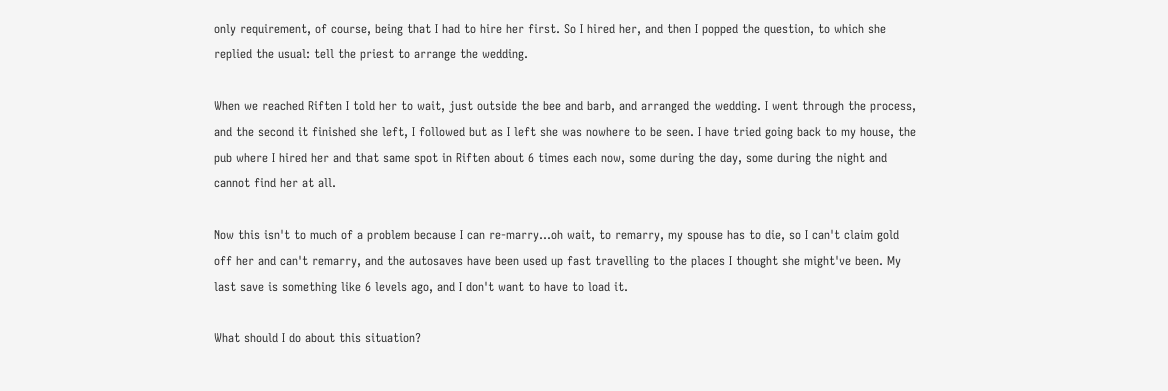only requirement, of course, being that I had to hire her first. So I hired her, and then I popped the question, to which she replied the usual: tell the priest to arrange the wedding.

When we reached Riften I told her to wait, just outside the bee and barb, and arranged the wedding. I went through the process, and the second it finished she left, I followed but as I left she was nowhere to be seen. I have tried going back to my house, the pub where I hired her and that same spot in Riften about 6 times each now, some during the day, some during the night and cannot find her at all.

Now this isn't to much of a problem because I can re-marry...oh wait, to remarry, my spouse has to die, so I can't claim gold off her and can't remarry, and the autosaves have been used up fast travelling to the places I thought she might've been. My last save is something like 6 levels ago, and I don't want to have to load it.

What should I do about this situation?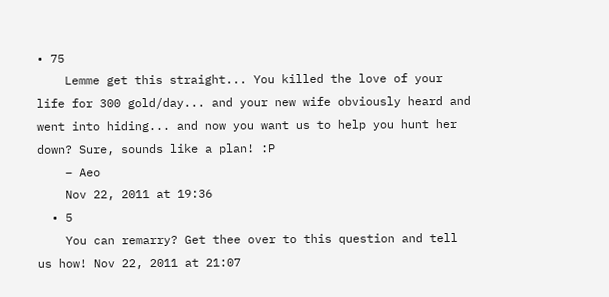• 75
    Lemme get this straight... You killed the love of your life for 300 gold/day... and your new wife obviously heard and went into hiding... and now you want us to help you hunt her down? Sure, sounds like a plan! :P
    – Aeo
    Nov 22, 2011 at 19:36
  • 5
    You can remarry? Get thee over to this question and tell us how! Nov 22, 2011 at 21:07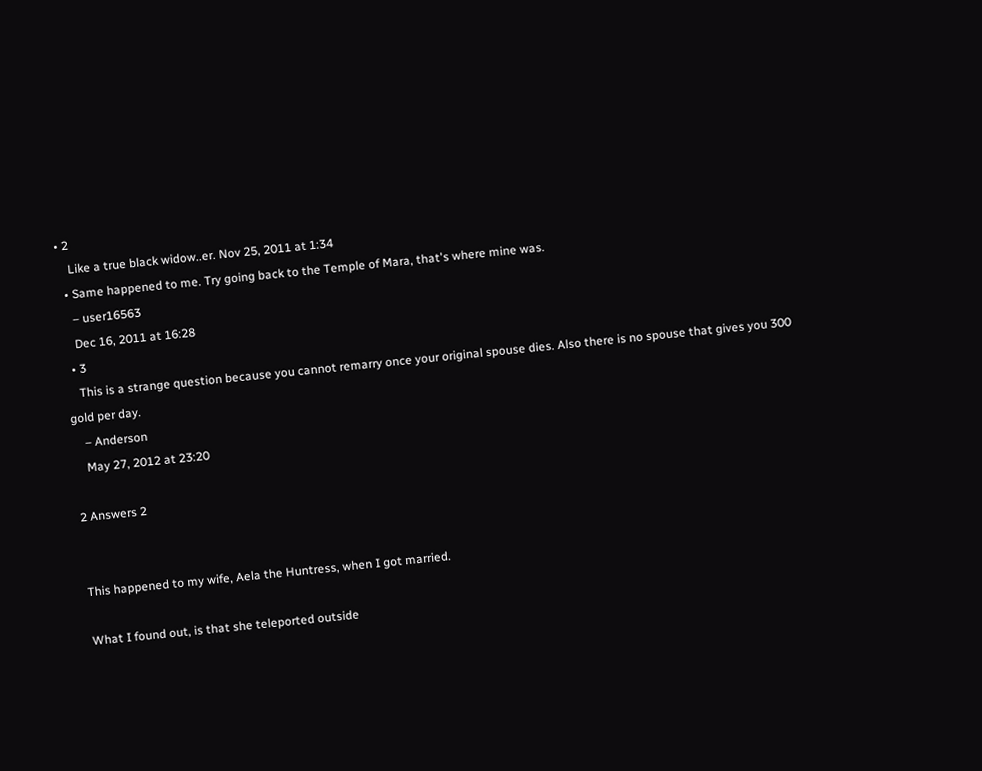• 2
    Like a true black widow..er. Nov 25, 2011 at 1:34
  • Same happened to me. Try going back to the Temple of Mara, that's where mine was.
    – user16563
    Dec 16, 2011 at 16:28
  • 3
    This is a strange question because you cannot remarry once your original spouse dies. Also there is no spouse that gives you 300 gold per day.
    – Anderson
    May 27, 2012 at 23:20

2 Answers 2


This happened to my wife, Aela the Huntress, when I got married.

What I found out, is that she teleported outside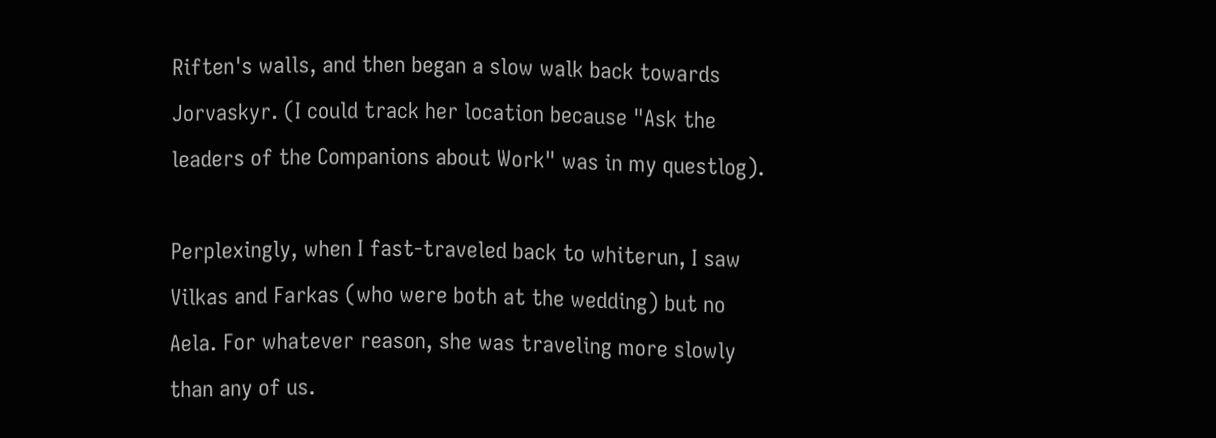Riften's walls, and then began a slow walk back towards Jorvaskyr. (I could track her location because "Ask the leaders of the Companions about Work" was in my questlog).

Perplexingly, when I fast-traveled back to whiterun, I saw Vilkas and Farkas (who were both at the wedding) but no Aela. For whatever reason, she was traveling more slowly than any of us.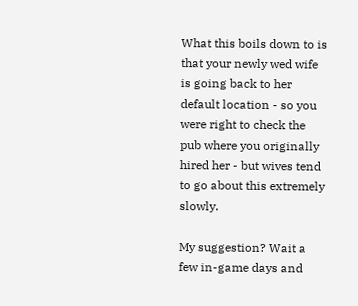What this boils down to is that your newly wed wife is going back to her default location - so you were right to check the pub where you originally hired her - but wives tend to go about this extremely slowly.

My suggestion? Wait a few in-game days and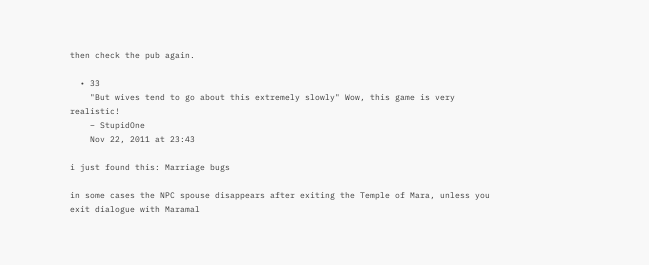then check the pub again.

  • 33
    "But wives tend to go about this extremely slowly" Wow, this game is very realistic!
    – StupidOne
    Nov 22, 2011 at 23:43

i just found this: Marriage bugs

in some cases the NPC spouse disappears after exiting the Temple of Mara, unless you exit dialogue with Maramal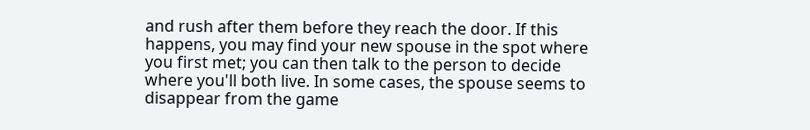and rush after them before they reach the door. If this happens, you may find your new spouse in the spot where you first met; you can then talk to the person to decide where you'll both live. In some cases, the spouse seems to disappear from the game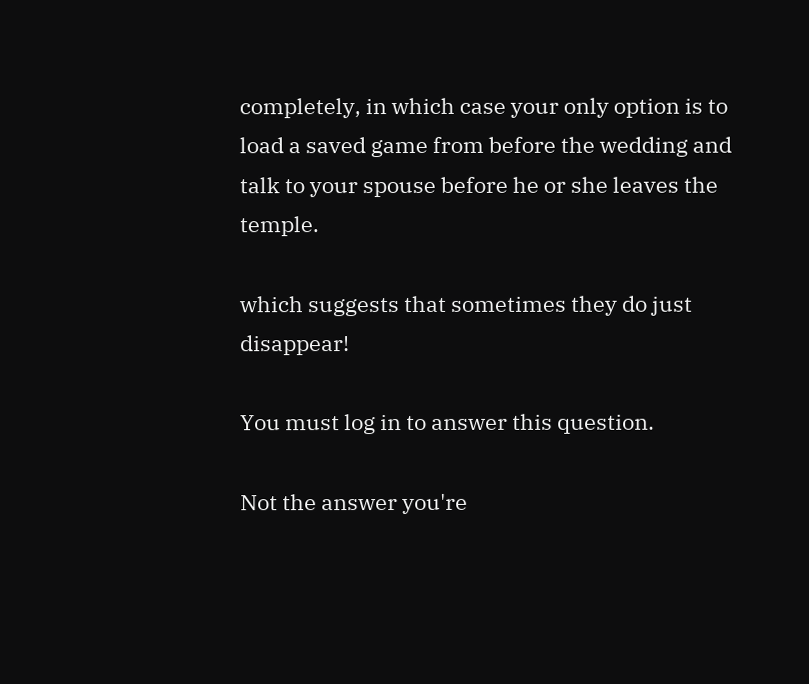completely, in which case your only option is to load a saved game from before the wedding and talk to your spouse before he or she leaves the temple.

which suggests that sometimes they do just disappear!

You must log in to answer this question.

Not the answer you're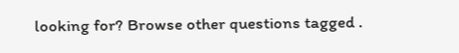looking for? Browse other questions tagged .